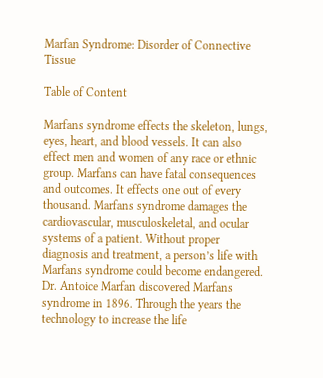Marfan Syndrome: Disorder of Connective Tissue

Table of Content

Marfans syndrome effects the skeleton, lungs, eyes, heart, and blood vessels. It can also effect men and women of any race or ethnic group. Marfans can have fatal consequences and outcomes. It effects one out of every thousand. Marfans syndrome damages the cardiovascular, musculoskeletal, and ocular systems of a patient. Without proper diagnosis and treatment, a person’s life with Marfans syndrome could become endangered. Dr. Antoice Marfan discovered Marfans syndrome in 1896. Through the years the technology to increase the life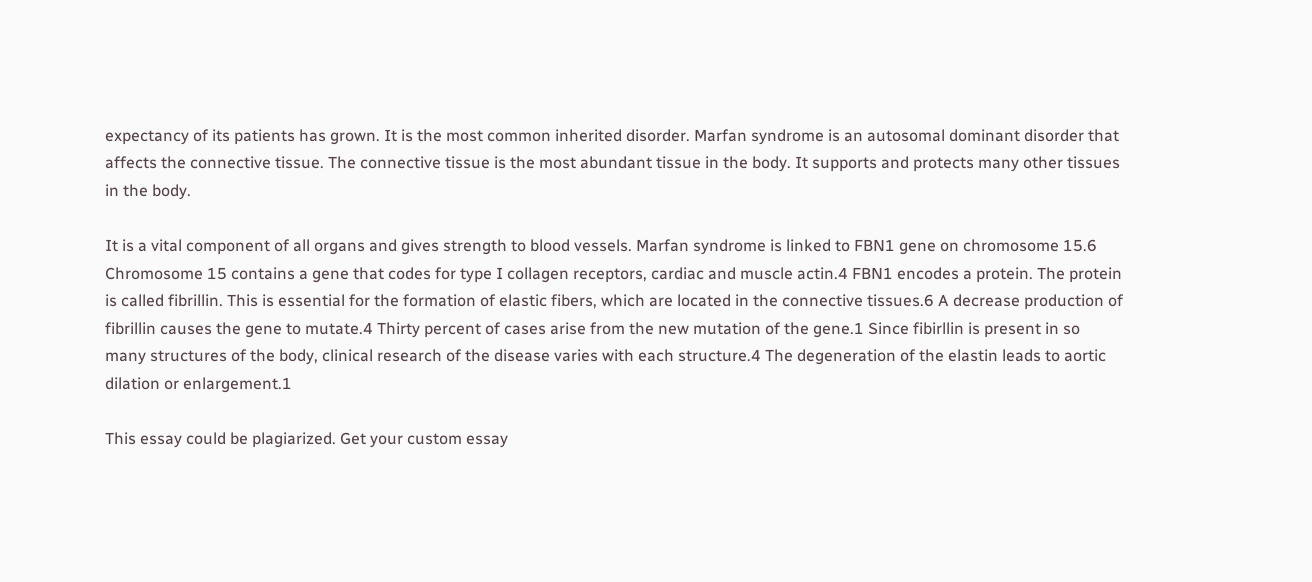expectancy of its patients has grown. It is the most common inherited disorder. Marfan syndrome is an autosomal dominant disorder that affects the connective tissue. The connective tissue is the most abundant tissue in the body. It supports and protects many other tissues in the body.

It is a vital component of all organs and gives strength to blood vessels. Marfan syndrome is linked to FBN1 gene on chromosome 15.6 Chromosome 15 contains a gene that codes for type I collagen receptors, cardiac and muscle actin.4 FBN1 encodes a protein. The protein is called fibrillin. This is essential for the formation of elastic fibers, which are located in the connective tissues.6 A decrease production of fibrillin causes the gene to mutate.4 Thirty percent of cases arise from the new mutation of the gene.1 Since fibirllin is present in so many structures of the body, clinical research of the disease varies with each structure.4 The degeneration of the elastin leads to aortic dilation or enlargement.1

This essay could be plagiarized. Get your custom essay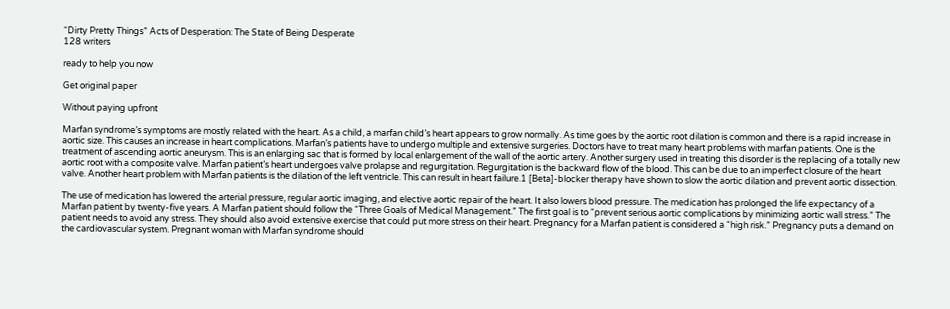“Dirty Pretty Things” Acts of Desperation: The State of Being Desperate
128 writers

ready to help you now

Get original paper

Without paying upfront

Marfan syndrome’s symptoms are mostly related with the heart. As a child, a marfan child’s heart appears to grow normally. As time goes by the aortic root dilation is common and there is a rapid increase in aortic size. This causes an increase in heart complications. Marfan’s patients have to undergo multiple and extensive surgeries. Doctors have to treat many heart problems with marfan patients. One is the treatment of ascending aortic aneurysm. This is an enlarging sac that is formed by local enlargement of the wall of the aortic artery. Another surgery used in treating this disorder is the replacing of a totally new aortic root with a composite valve. Marfan patient’s heart undergoes valve prolapse and regurgitation. Regurgitation is the backward flow of the blood. This can be due to an imperfect closure of the heart valve. Another heart problem with Marfan patients is the dilation of the left ventricle. This can result in heart failure.1 [Beta]-blocker therapy have shown to slow the aortic dilation and prevent aortic dissection.

The use of medication has lowered the arterial pressure, regular aortic imaging, and elective aortic repair of the heart. It also lowers blood pressure. The medication has prolonged the life expectancy of a Marfan patient by twenty-five years. A Marfan patient should follow the “Three Goals of Medical Management.” The first goal is to “prevent serious aortic complications by minimizing aortic wall stress.” The patient needs to avoid any stress. They should also avoid extensive exercise that could put more stress on their heart. Pregnancy for a Marfan patient is considered a “high risk.” Pregnancy puts a demand on the cardiovascular system. Pregnant woman with Marfan syndrome should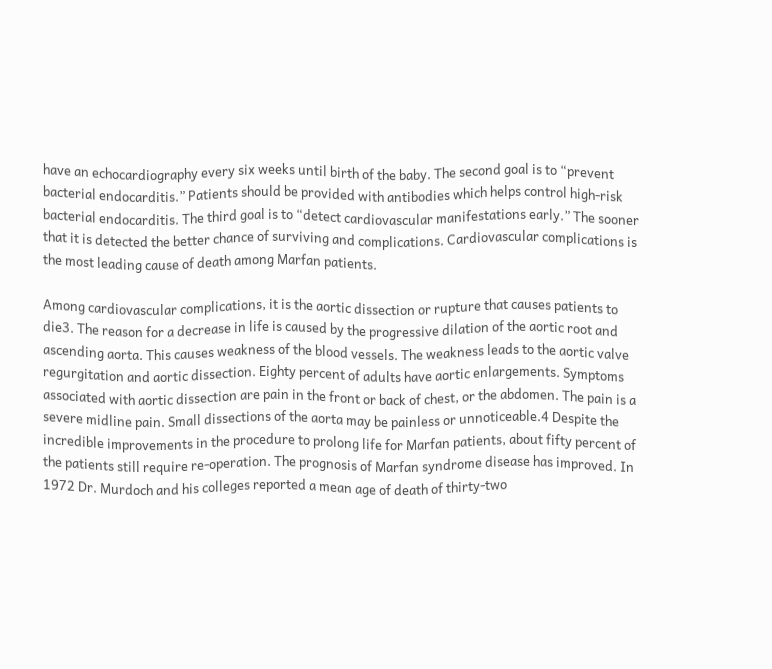have an echocardiography every six weeks until birth of the baby. The second goal is to “prevent bacterial endocarditis.” Patients should be provided with antibodies which helps control high-risk bacterial endocarditis. The third goal is to “detect cardiovascular manifestations early.” The sooner that it is detected the better chance of surviving and complications. Cardiovascular complications is the most leading cause of death among Marfan patients.

Among cardiovascular complications, it is the aortic dissection or rupture that causes patients to die3. The reason for a decrease in life is caused by the progressive dilation of the aortic root and ascending aorta. This causes weakness of the blood vessels. The weakness leads to the aortic valve regurgitation and aortic dissection. Eighty percent of adults have aortic enlargements. Symptoms associated with aortic dissection are pain in the front or back of chest, or the abdomen. The pain is a severe midline pain. Small dissections of the aorta may be painless or unnoticeable.4 Despite the incredible improvements in the procedure to prolong life for Marfan patients, about fifty percent of the patients still require re-operation. The prognosis of Marfan syndrome disease has improved. In 1972 Dr. Murdoch and his colleges reported a mean age of death of thirty-two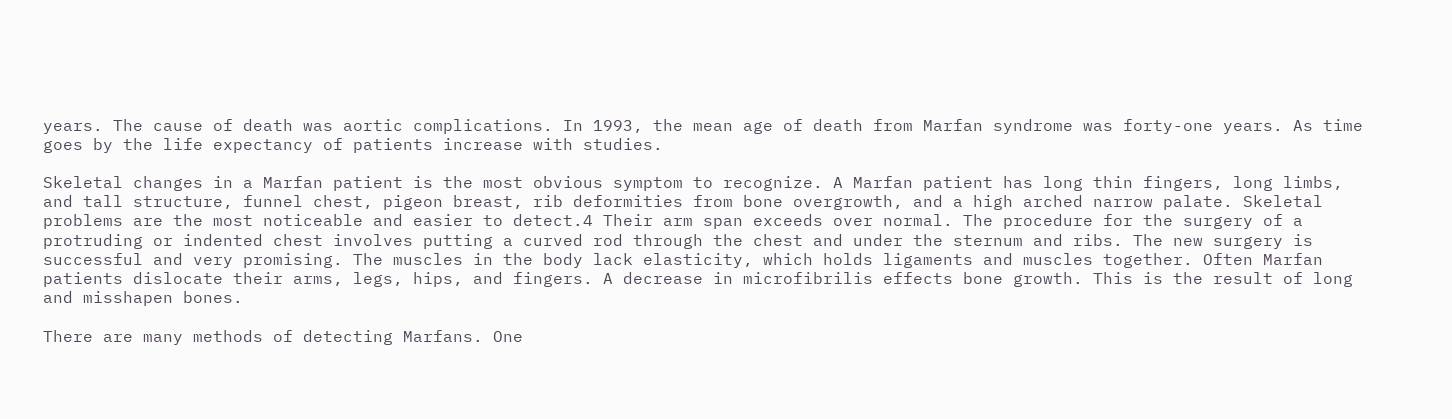years. The cause of death was aortic complications. In 1993, the mean age of death from Marfan syndrome was forty-one years. As time goes by the life expectancy of patients increase with studies.

Skeletal changes in a Marfan patient is the most obvious symptom to recognize. A Marfan patient has long thin fingers, long limbs, and tall structure, funnel chest, pigeon breast, rib deformities from bone overgrowth, and a high arched narrow palate. Skeletal problems are the most noticeable and easier to detect.4 Their arm span exceeds over normal. The procedure for the surgery of a protruding or indented chest involves putting a curved rod through the chest and under the sternum and ribs. The new surgery is successful and very promising. The muscles in the body lack elasticity, which holds ligaments and muscles together. Often Marfan patients dislocate their arms, legs, hips, and fingers. A decrease in microfibrilis effects bone growth. This is the result of long and misshapen bones.

There are many methods of detecting Marfans. One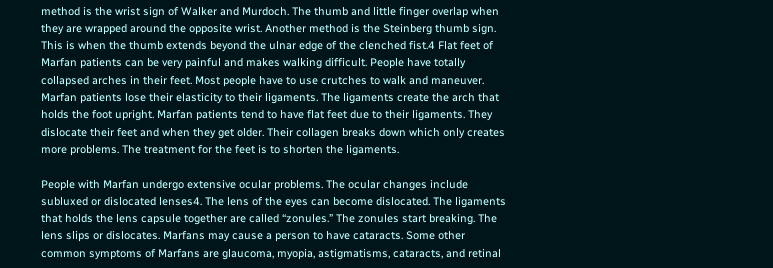method is the wrist sign of Walker and Murdoch. The thumb and little finger overlap when they are wrapped around the opposite wrist. Another method is the Steinberg thumb sign. This is when the thumb extends beyond the ulnar edge of the clenched fist.4 Flat feet of Marfan patients can be very painful and makes walking difficult. People have totally collapsed arches in their feet. Most people have to use crutches to walk and maneuver. Marfan patients lose their elasticity to their ligaments. The ligaments create the arch that holds the foot upright. Marfan patients tend to have flat feet due to their ligaments. They dislocate their feet and when they get older. Their collagen breaks down which only creates more problems. The treatment for the feet is to shorten the ligaments.

People with Marfan undergo extensive ocular problems. The ocular changes include subluxed or dislocated lenses4. The lens of the eyes can become dislocated. The ligaments that holds the lens capsule together are called “zonules.” The zonules start breaking. The lens slips or dislocates. Marfans may cause a person to have cataracts. Some other common symptoms of Marfans are glaucoma, myopia, astigmatisms, cataracts, and retinal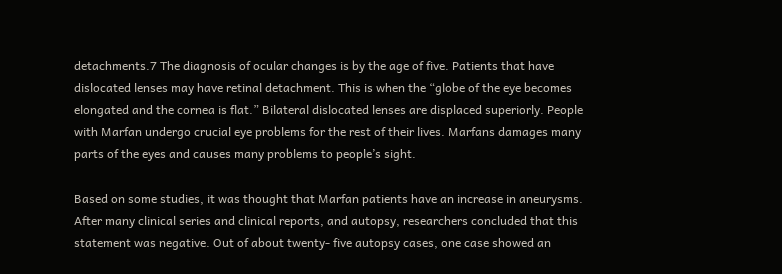detachments.7 The diagnosis of ocular changes is by the age of five. Patients that have dislocated lenses may have retinal detachment. This is when the “globe of the eye becomes elongated and the cornea is flat.” Bilateral dislocated lenses are displaced superiorly. People with Marfan undergo crucial eye problems for the rest of their lives. Marfans damages many parts of the eyes and causes many problems to people’s sight.

Based on some studies, it was thought that Marfan patients have an increase in aneurysms. After many clinical series and clinical reports, and autopsy, researchers concluded that this statement was negative. Out of about twenty- five autopsy cases, one case showed an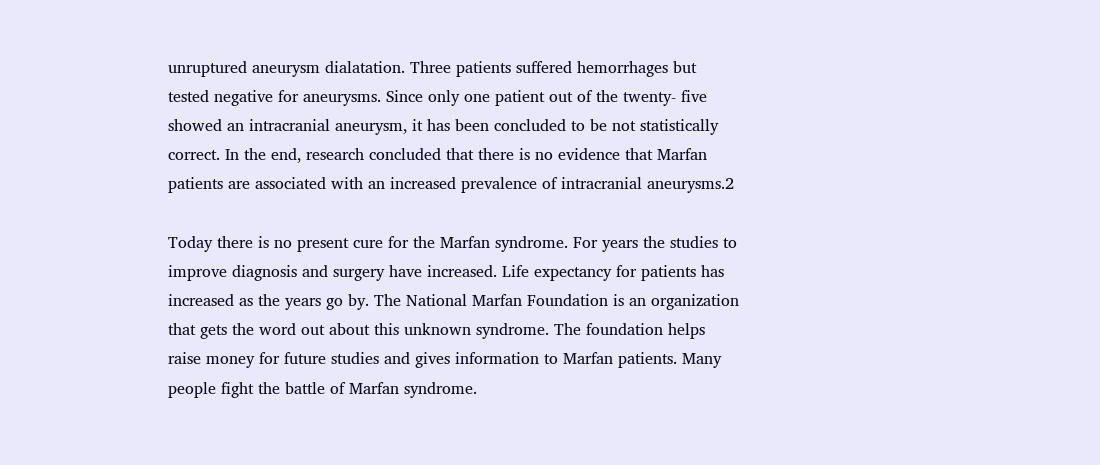unruptured aneurysm dialatation. Three patients suffered hemorrhages but tested negative for aneurysms. Since only one patient out of the twenty- five showed an intracranial aneurysm, it has been concluded to be not statistically correct. In the end, research concluded that there is no evidence that Marfan patients are associated with an increased prevalence of intracranial aneurysms.2

Today there is no present cure for the Marfan syndrome. For years the studies to improve diagnosis and surgery have increased. Life expectancy for patients has increased as the years go by. The National Marfan Foundation is an organization that gets the word out about this unknown syndrome. The foundation helps raise money for future studies and gives information to Marfan patients. Many people fight the battle of Marfan syndrome.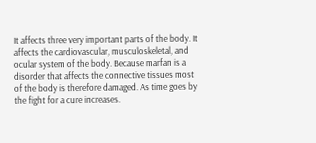It affects three very important parts of the body. It affects the cardiovascular, musculoskeletal, and ocular system of the body. Because marfan is a disorder that affects the connective tissues most of the body is therefore damaged. As time goes by the fight for a cure increases.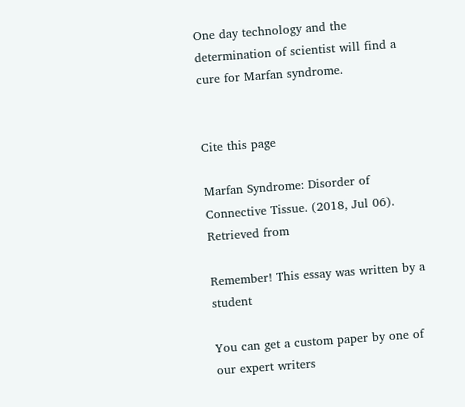One day technology and the determination of scientist will find a cure for Marfan syndrome.


Cite this page

Marfan Syndrome: Disorder of Connective Tissue. (2018, Jul 06). Retrieved from

Remember! This essay was written by a student

You can get a custom paper by one of our expert writers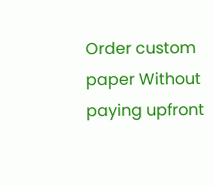Order custom paper Without paying upfront